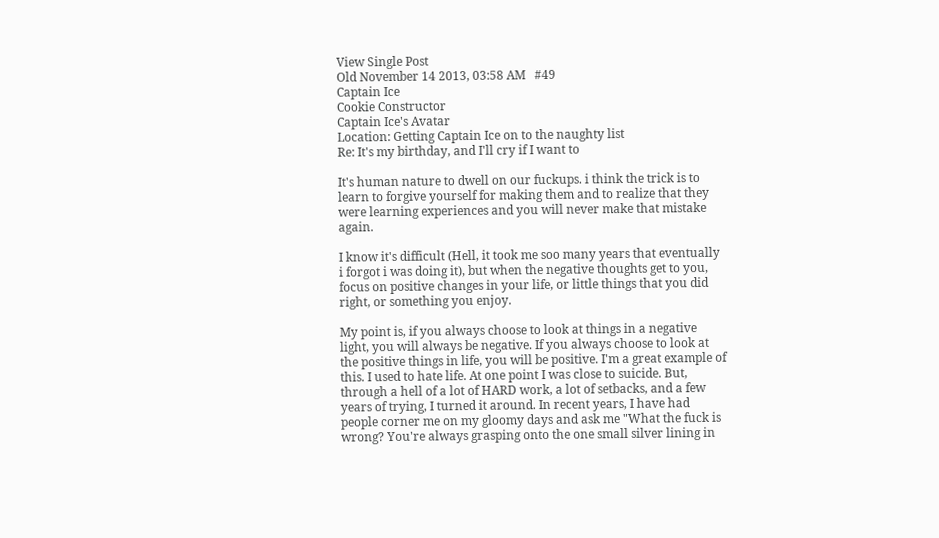View Single Post
Old November 14 2013, 03:58 AM   #49
Captain Ice
Cookie Constructor
Captain Ice's Avatar
Location: Getting Captain Ice on to the naughty list
Re: It's my birthday, and I'll cry if I want to

It's human nature to dwell on our fuckups. i think the trick is to learn to forgive yourself for making them and to realize that they were learning experiences and you will never make that mistake again.

I know it's difficult (Hell, it took me soo many years that eventually i forgot i was doing it), but when the negative thoughts get to you, focus on positive changes in your life, or little things that you did right, or something you enjoy.

My point is, if you always choose to look at things in a negative light, you will always be negative. If you always choose to look at the positive things in life, you will be positive. I'm a great example of this. I used to hate life. At one point I was close to suicide. But, through a hell of a lot of HARD work, a lot of setbacks, and a few years of trying, I turned it around. In recent years, I have had people corner me on my gloomy days and ask me "What the fuck is wrong? You're always grasping onto the one small silver lining in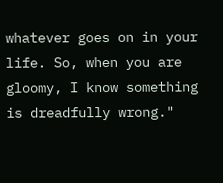whatever goes on in your life. So, when you are gloomy, I know something is dreadfully wrong."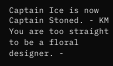Captain Ice is now Captain Stoned. - KM
You are too straight to be a floral designer. -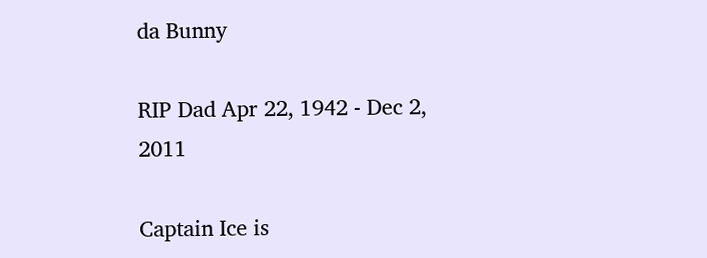da Bunny

RIP Dad Apr 22, 1942 - Dec 2, 2011

Captain Ice is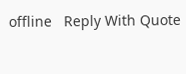offline   Reply With Quote